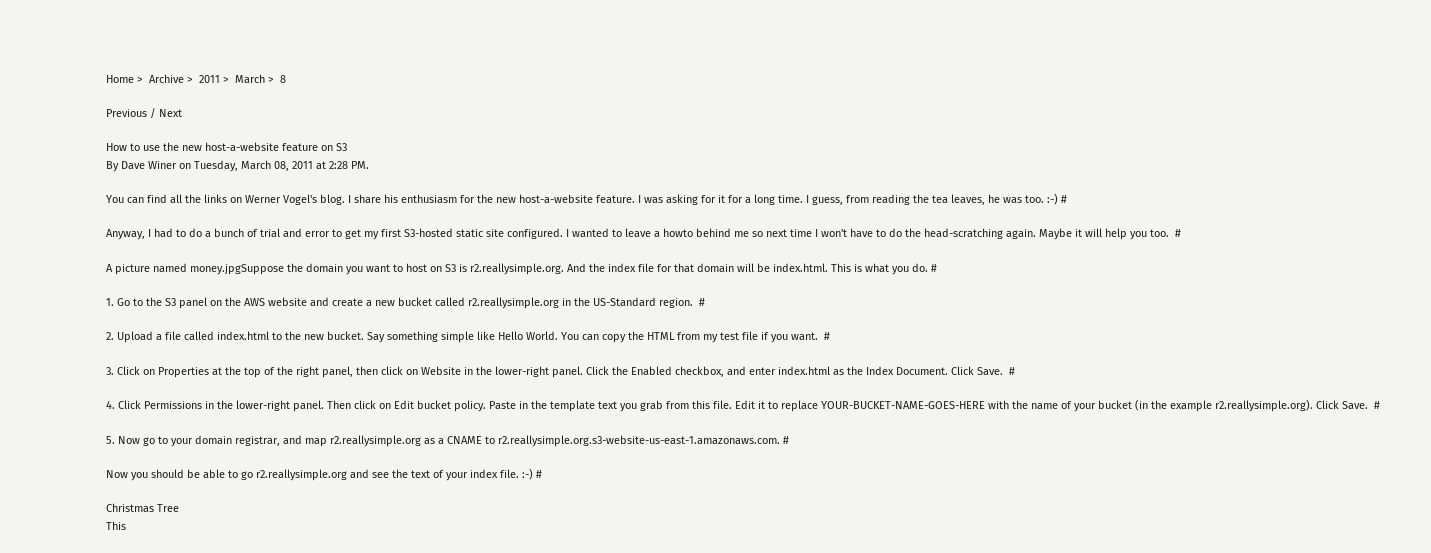Home >  Archive >  2011 >  March >  8

Previous / Next

How to use the new host-a-website feature on S3
By Dave Winer on Tuesday, March 08, 2011 at 2:28 PM.

You can find all the links on Werner Vogel's blog. I share his enthusiasm for the new host-a-website feature. I was asking for it for a long time. I guess, from reading the tea leaves, he was too. :-) #

Anyway, I had to do a bunch of trial and error to get my first S3-hosted static site configured. I wanted to leave a howto behind me so next time I won't have to do the head-scratching again. Maybe it will help you too.  #

A picture named money.jpgSuppose the domain you want to host on S3 is r2.reallysimple.org. And the index file for that domain will be index.html. This is what you do. #

1. Go to the S3 panel on the AWS website and create a new bucket called r2.reallysimple.org in the US-Standard region.  #

2. Upload a file called index.html to the new bucket. Say something simple like Hello World. You can copy the HTML from my test file if you want.  #

3. Click on Properties at the top of the right panel, then click on Website in the lower-right panel. Click the Enabled checkbox, and enter index.html as the Index Document. Click Save.  #

4. Click Permissions in the lower-right panel. Then click on Edit bucket policy. Paste in the template text you grab from this file. Edit it to replace YOUR-BUCKET-NAME-GOES-HERE with the name of your bucket (in the example r2.reallysimple.org). Click Save.  #

5. Now go to your domain registrar, and map r2.reallysimple.org as a CNAME to r2.reallysimple.org.s3-website-us-east-1.amazonaws.com. #

Now you should be able to go r2.reallysimple.org and see the text of your index file. :-) #

Christmas Tree
This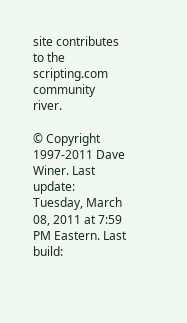site contributes to the scripting.com community river.

© Copyright 1997-2011 Dave Winer. Last update: Tuesday, March 08, 2011 at 7:59 PM Eastern. Last build: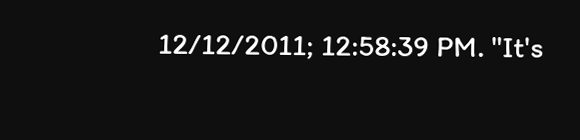12/12/2011; 12:58:39 PM. "It's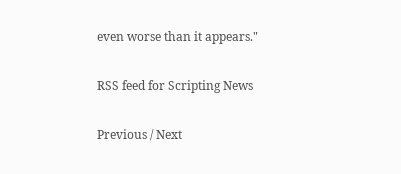even worse than it appears."

RSS feed for Scripting News

Previous / Next